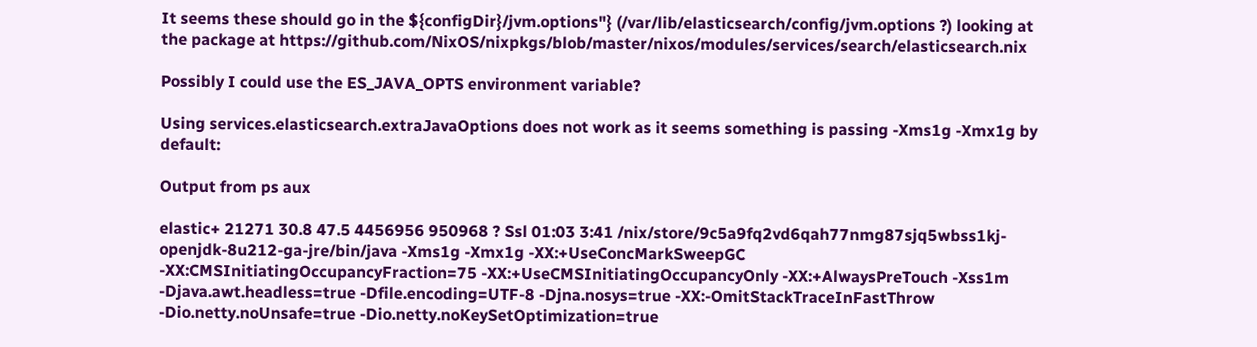It seems these should go in the ${configDir}/jvm.options"} (/var/lib/elasticsearch/config/jvm.options ?) looking at the package at https://github.com/NixOS/nixpkgs/blob/master/nixos/modules/services/search/elasticsearch.nix

Possibly I could use the ES_JAVA_OPTS environment variable?

Using services.elasticsearch.extraJavaOptions does not work as it seems something is passing -Xms1g -Xmx1g by default:

Output from ps aux

elastic+ 21271 30.8 47.5 4456956 950968 ? Ssl 01:03 3:41 /nix/store/9c5a9fq2vd6qah77nmg87sjq5wbss1kj-openjdk-8u212-ga-jre/bin/java -Xms1g -Xmx1g -XX:+UseConcMarkSweepGC -XX:CMSInitiatingOccupancyFraction=75 -XX:+UseCMSInitiatingOccupancyOnly -XX:+AlwaysPreTouch -Xss1m -Djava.awt.headless=true -Dfile.encoding=UTF-8 -Djna.nosys=true -XX:-OmitStackTraceInFastThrow -Dio.netty.noUnsafe=true -Dio.netty.noKeySetOptimization=true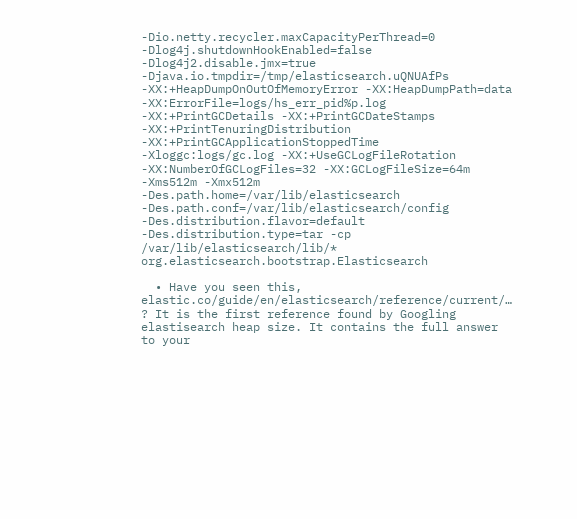-Dio.netty.recycler.maxCapacityPerThread=0 -Dlog4j.shutdownHookEnabled=false -Dlog4j2.disable.jmx=true -Djava.io.tmpdir=/tmp/elasticsearch.uQNUAfPs -XX:+HeapDumpOnOutOfMemoryError -XX:HeapDumpPath=data -XX:ErrorFile=logs/hs_err_pid%p.log -XX:+PrintGCDetails -XX:+PrintGCDateStamps -XX:+PrintTenuringDistribution -XX:+PrintGCApplicationStoppedTime -Xloggc:logs/gc.log -XX:+UseGCLogFileRotation -XX:NumberOfGCLogFiles=32 -XX:GCLogFileSize=64m -Xms512m -Xmx512m -Des.path.home=/var/lib/elasticsearch -Des.path.conf=/var/lib/elasticsearch/config -Des.distribution.flavor=default -Des.distribution.type=tar -cp /var/lib/elasticsearch/lib/* org.elasticsearch.bootstrap.Elasticsearch

  • Have you seen this, elastic.co/guide/en/elasticsearch/reference/current/… ? It is the first reference found by Googling elastisearch heap size. It contains the full answer to your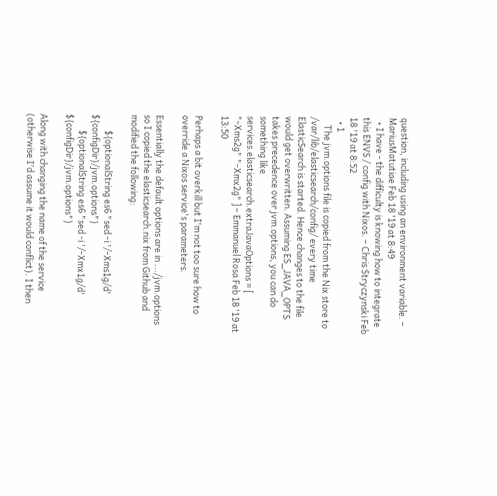question, including using an environment variable. – MariusMatutiae Feb 18 '19 at 8:49
  • I have - the difficulty is knowing how to integrate this ENVS / config with Nixos. – Chris Stryczynski Feb 18 '19 at 8:52
  • 1
    The jvm.options file is copied from the Nix store to /var/lib/elasticsearch/config/ every time ElasticSearch is started. Hence changes to the file would get overwritten. Assuming ES_JAVA_OPTS takes precedence over jvm.options, you can do something like services.elasticsearch.extraJavaOptions = [ "-Xms2g" "-Xmx2g" ] – Emmanuel Rosa Feb 18 '19 at 13:50

Perhaps a bit overkill but I'm not too sure how to override a Nixos service's parameters.

Essentially the default options are in .../jvm.options so I copied the elasticsearch.nix from Github and modified the following:

        ${optionalString es6 "sed -i '/-Xms1g/d' ${configDir}/jvm.options"}
        ${optionalString es6 "sed -i '/-Xmx1g/d' ${configDir}/jvm.options"}

Along with changing the name of the service (otherwise I'd assume it would conflict). I then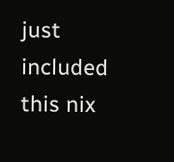just included this nix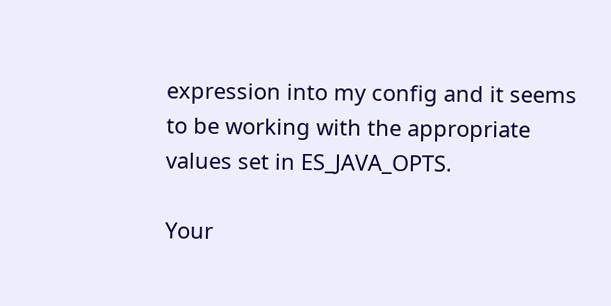expression into my config and it seems to be working with the appropriate values set in ES_JAVA_OPTS.

Your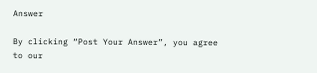Answer

By clicking “Post Your Answer”, you agree to our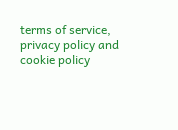terms of service, privacy policy and cookie policy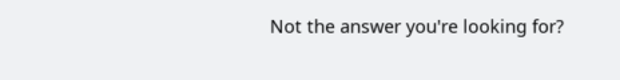Not the answer you're looking for?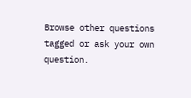Browse other questions tagged or ask your own question.